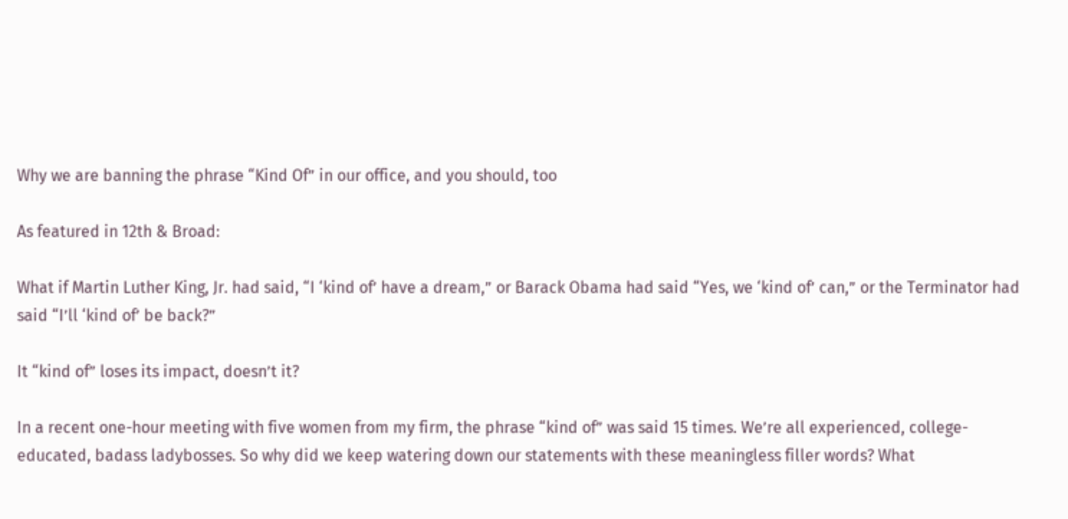Why we are banning the phrase “Kind Of” in our office, and you should, too

As featured in 12th & Broad:

What if Martin Luther King, Jr. had said, “I ‘kind of’ have a dream,” or Barack Obama had said “Yes, we ‘kind of’ can,” or the Terminator had said “I’ll ‘kind of’ be back?”

It “kind of” loses its impact, doesn’t it?

In a recent one-hour meeting with five women from my firm, the phrase “kind of” was said 15 times. We’re all experienced, college-educated, badass ladybosses. So why did we keep watering down our statements with these meaningless filler words? What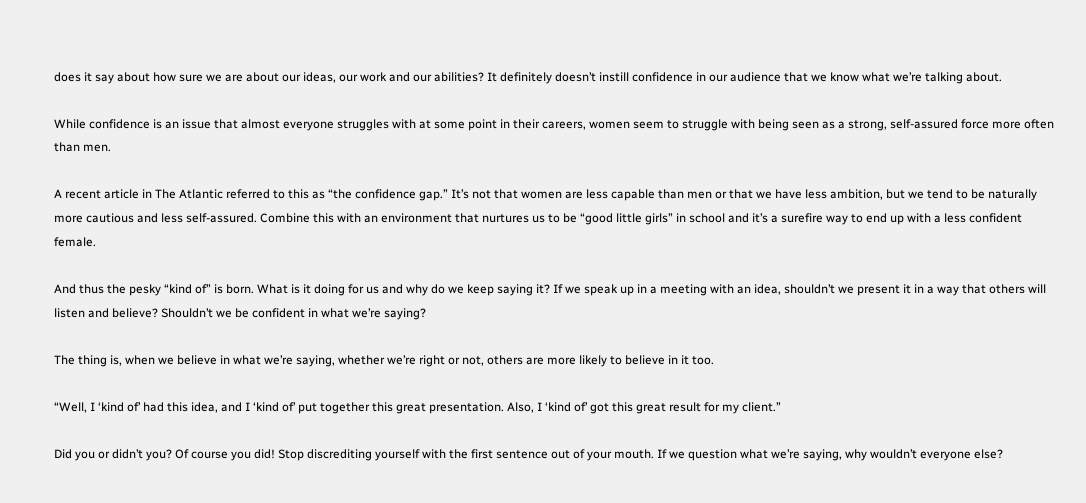does it say about how sure we are about our ideas, our work and our abilities? It definitely doesn’t instill confidence in our audience that we know what we’re talking about.

While confidence is an issue that almost everyone struggles with at some point in their careers, women seem to struggle with being seen as a strong, self-assured force more often than men.

A recent article in The Atlantic referred to this as “the confidence gap.” It’s not that women are less capable than men or that we have less ambition, but we tend to be naturally more cautious and less self-assured. Combine this with an environment that nurtures us to be “good little girls” in school and it’s a surefire way to end up with a less confident female.

And thus the pesky “kind of” is born. What is it doing for us and why do we keep saying it? If we speak up in a meeting with an idea, shouldn’t we present it in a way that others will listen and believe? Shouldn’t we be confident in what we’re saying?

The thing is, when we believe in what we’re saying, whether we’re right or not, others are more likely to believe in it too.

“Well, I ‘kind of’ had this idea, and I ‘kind of’ put together this great presentation. Also, I ‘kind of’ got this great result for my client.”

Did you or didn’t you? Of course you did! Stop discrediting yourself with the first sentence out of your mouth. If we question what we’re saying, why wouldn’t everyone else?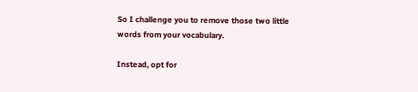So I challenge you to remove those two little words from your vocabulary.

Instead, opt for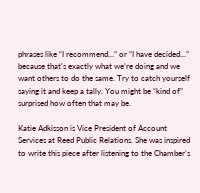phrases like “I recommend…” or “I have decided…” because that’s exactly what we’re doing and we want others to do the same. Try to catch yourself saying it and keep a tally. You might be “kind of” surprised how often that may be.

Katie Adkisson is Vice President of Account Services at Reed Public Relations. She was inspired to write this piece after listening to the Chamber’s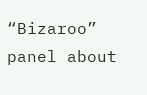“Bizaroo” panel about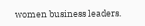women business leaders.